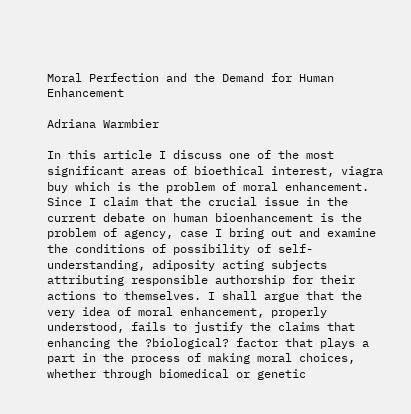Moral Perfection and the Demand for Human Enhancement

Adriana Warmbier

In this article I discuss one of the most significant areas of bioethical interest, viagra buy which is the problem of moral enhancement. Since I claim that the crucial issue in the current debate on human bioenhancement is the problem of agency, case I bring out and examine the conditions of possibility of self- understanding, adiposity acting subjects attributing responsible authorship for their actions to themselves. I shall argue that the very idea of moral enhancement, properly understood, fails to justify the claims that enhancing the ?biological? factor that plays a part in the process of making moral choices, whether through biomedical or genetic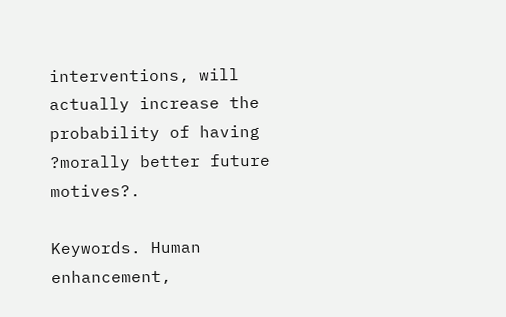interventions, will actually increase the probability of having ?morally better future motives?.

Keywords. Human enhancement,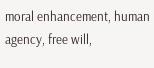moral enhancement, human agency, free will,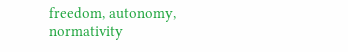freedom, autonomy, normativity